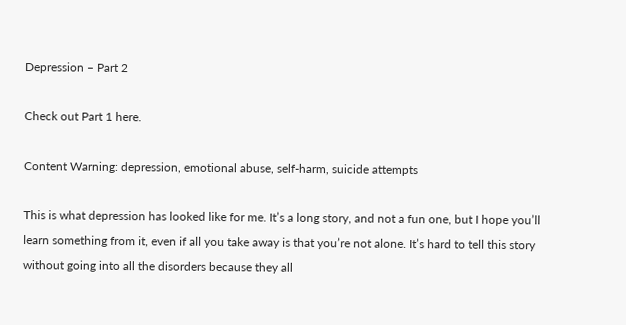Depression – Part 2

Check out Part 1 here.

Content Warning: depression, emotional abuse, self-harm, suicide attempts

This is what depression has looked like for me. It’s a long story, and not a fun one, but I hope you’ll learn something from it, even if all you take away is that you’re not alone. It’s hard to tell this story without going into all the disorders because they all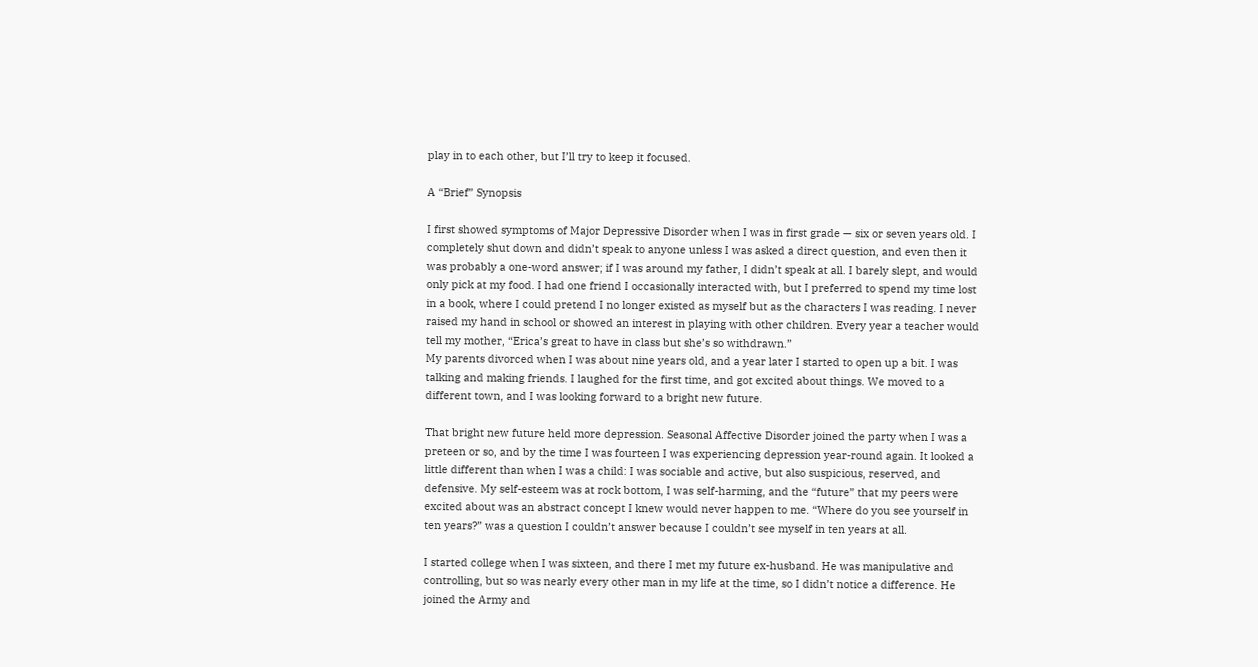play in to each other, but I’ll try to keep it focused.

A “Brief” Synopsis

I first showed symptoms of Major Depressive Disorder when I was in first grade — six or seven years old. I completely shut down and didn’t speak to anyone unless I was asked a direct question, and even then it was probably a one-word answer; if I was around my father, I didn’t speak at all. I barely slept, and would only pick at my food. I had one friend I occasionally interacted with, but I preferred to spend my time lost in a book, where I could pretend I no longer existed as myself but as the characters I was reading. I never raised my hand in school or showed an interest in playing with other children. Every year a teacher would tell my mother, “Erica’s great to have in class but she’s so withdrawn.”
My parents divorced when I was about nine years old, and a year later I started to open up a bit. I was talking and making friends. I laughed for the first time, and got excited about things. We moved to a different town, and I was looking forward to a bright new future.

That bright new future held more depression. Seasonal Affective Disorder joined the party when I was a preteen or so, and by the time I was fourteen I was experiencing depression year-round again. It looked a little different than when I was a child: I was sociable and active, but also suspicious, reserved, and defensive. My self-esteem was at rock bottom, I was self-harming, and the “future” that my peers were excited about was an abstract concept I knew would never happen to me. “Where do you see yourself in ten years?” was a question I couldn’t answer because I couldn’t see myself in ten years at all.

I started college when I was sixteen, and there I met my future ex-husband. He was manipulative and controlling, but so was nearly every other man in my life at the time, so I didn’t notice a difference. He joined the Army and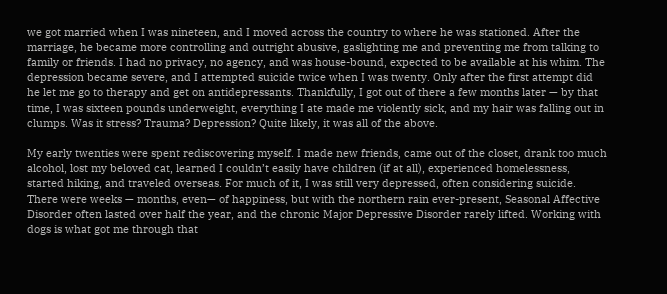we got married when I was nineteen, and I moved across the country to where he was stationed. After the marriage, he became more controlling and outright abusive, gaslighting me and preventing me from talking to family or friends. I had no privacy, no agency, and was house-bound, expected to be available at his whim. The depression became severe, and I attempted suicide twice when I was twenty. Only after the first attempt did he let me go to therapy and get on antidepressants. Thankfully, I got out of there a few months later — by that time, I was sixteen pounds underweight, everything I ate made me violently sick, and my hair was falling out in clumps. Was it stress? Trauma? Depression? Quite likely, it was all of the above.

My early twenties were spent rediscovering myself. I made new friends, came out of the closet, drank too much alcohol, lost my beloved cat, learned I couldn’t easily have children (if at all), experienced homelessness, started hiking, and traveled overseas. For much of it, I was still very depressed, often considering suicide. There were weeks — months, even— of happiness, but with the northern rain ever-present, Seasonal Affective Disorder often lasted over half the year, and the chronic Major Depressive Disorder rarely lifted. Working with dogs is what got me through that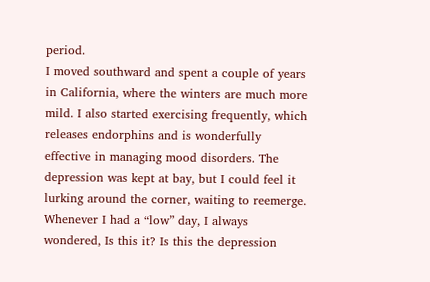period.
I moved southward and spent a couple of years in California, where the winters are much more mild. I also started exercising frequently, which releases endorphins and is wonderfully effective in managing mood disorders. The depression was kept at bay, but I could feel it lurking around the corner, waiting to reemerge. Whenever I had a “low” day, I always wondered, Is this it? Is this the depression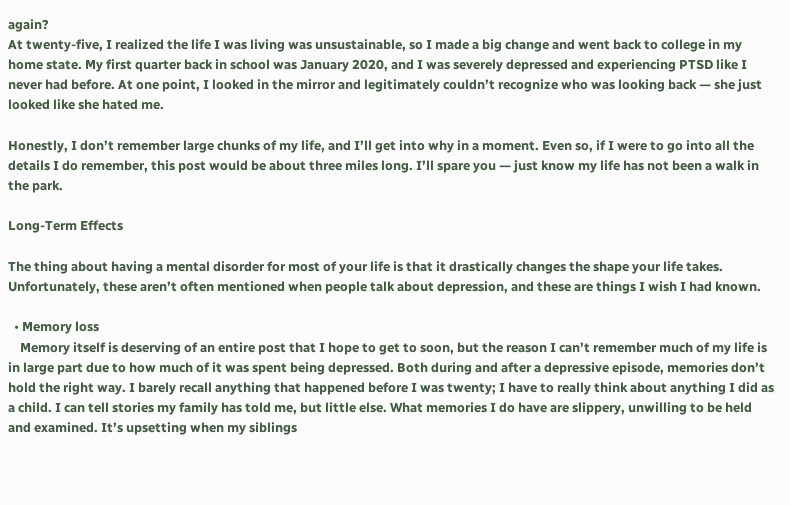again?
At twenty-five, I realized the life I was living was unsustainable, so I made a big change and went back to college in my home state. My first quarter back in school was January 2020, and I was severely depressed and experiencing PTSD like I never had before. At one point, I looked in the mirror and legitimately couldn’t recognize who was looking back — she just looked like she hated me.

Honestly, I don’t remember large chunks of my life, and I’ll get into why in a moment. Even so, if I were to go into all the details I do remember, this post would be about three miles long. I’ll spare you — just know my life has not been a walk in the park.

Long-Term Effects

The thing about having a mental disorder for most of your life is that it drastically changes the shape your life takes. Unfortunately, these aren’t often mentioned when people talk about depression, and these are things I wish I had known.

  • Memory loss
    Memory itself is deserving of an entire post that I hope to get to soon, but the reason I can’t remember much of my life is in large part due to how much of it was spent being depressed. Both during and after a depressive episode, memories don’t hold the right way. I barely recall anything that happened before I was twenty; I have to really think about anything I did as a child. I can tell stories my family has told me, but little else. What memories I do have are slippery, unwilling to be held and examined. It’s upsetting when my siblings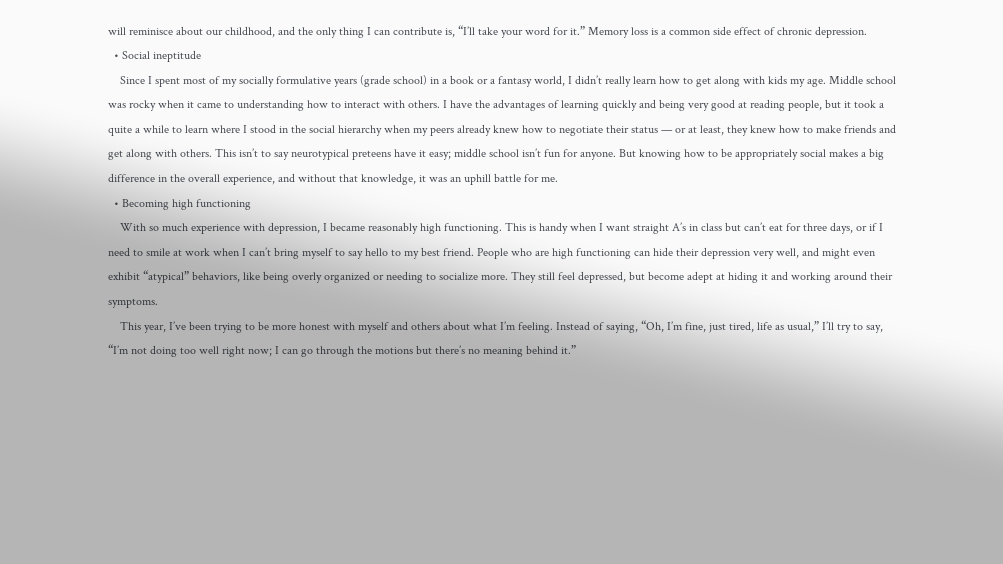will reminisce about our childhood, and the only thing I can contribute is, “I’ll take your word for it.” Memory loss is a common side effect of chronic depression.
  • Social ineptitude
    Since I spent most of my socially formulative years (grade school) in a book or a fantasy world, I didn’t really learn how to get along with kids my age. Middle school was rocky when it came to understanding how to interact with others. I have the advantages of learning quickly and being very good at reading people, but it took a quite a while to learn where I stood in the social hierarchy when my peers already knew how to negotiate their status — or at least, they knew how to make friends and get along with others. This isn’t to say neurotypical preteens have it easy; middle school isn’t fun for anyone. But knowing how to be appropriately social makes a big difference in the overall experience, and without that knowledge, it was an uphill battle for me.
  • Becoming high functioning
    With so much experience with depression, I became reasonably high functioning. This is handy when I want straight A’s in class but can’t eat for three days, or if I need to smile at work when I can’t bring myself to say hello to my best friend. People who are high functioning can hide their depression very well, and might even exhibit “atypical” behaviors, like being overly organized or needing to socialize more. They still feel depressed, but become adept at hiding it and working around their symptoms.
    This year, I’ve been trying to be more honest with myself and others about what I’m feeling. Instead of saying, “Oh, I’m fine, just tired, life as usual,” I’ll try to say, “I’m not doing too well right now; I can go through the motions but there’s no meaning behind it.”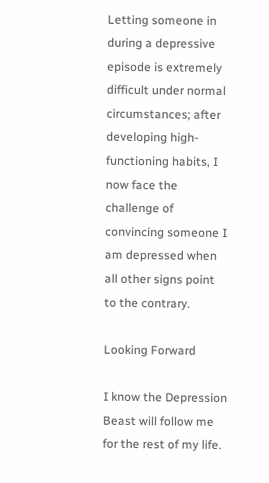Letting someone in during a depressive episode is extremely difficult under normal circumstances; after developing high-functioning habits, I now face the challenge of convincing someone I am depressed when all other signs point to the contrary.

Looking Forward

I know the Depression Beast will follow me for the rest of my life.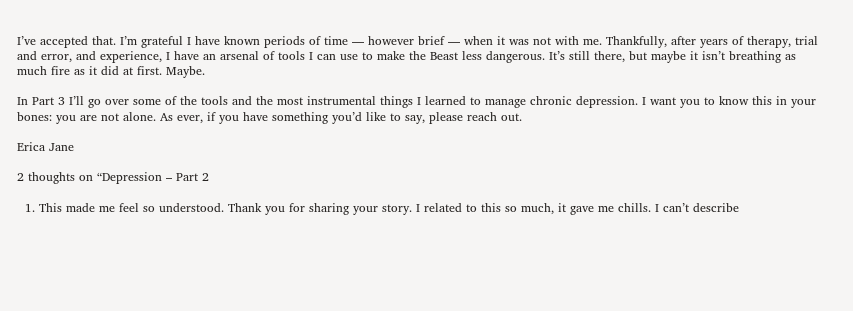I’ve accepted that. I’m grateful I have known periods of time — however brief — when it was not with me. Thankfully, after years of therapy, trial and error, and experience, I have an arsenal of tools I can use to make the Beast less dangerous. It’s still there, but maybe it isn’t breathing as much fire as it did at first. Maybe.

In Part 3 I’ll go over some of the tools and the most instrumental things I learned to manage chronic depression. I want you to know this in your bones: you are not alone. As ever, if you have something you’d like to say, please reach out.

Erica Jane

2 thoughts on “Depression – Part 2

  1. This made me feel so understood. Thank you for sharing your story. I related to this so much, it gave me chills. I can’t describe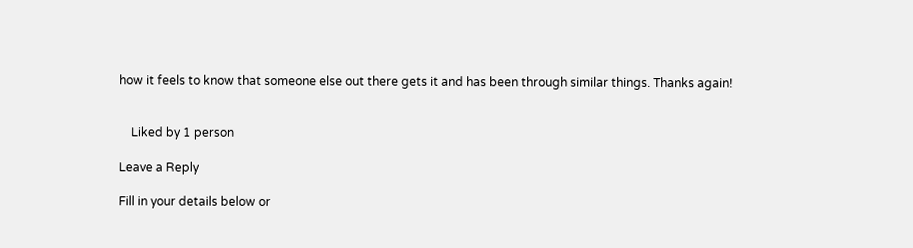how it feels to know that someone else out there gets it and has been through similar things. Thanks again!


    Liked by 1 person

Leave a Reply

Fill in your details below or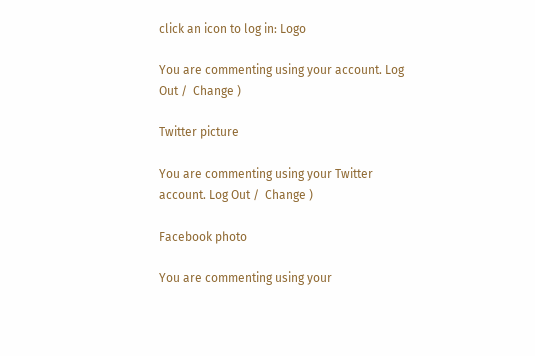click an icon to log in: Logo

You are commenting using your account. Log Out /  Change )

Twitter picture

You are commenting using your Twitter account. Log Out /  Change )

Facebook photo

You are commenting using your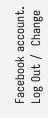Facebook account. Log Out /  Change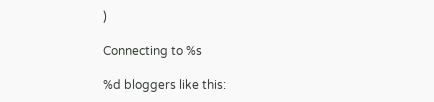)

Connecting to %s

%d bloggers like this: